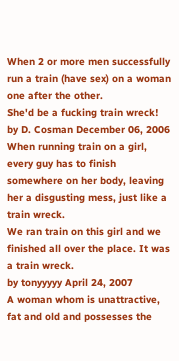When 2 or more men successfully run a train (have sex) on a woman one after the other.
She'd be a fucking train wreck!
by D. Cosman December 06, 2006
When running train on a girl, every guy has to finish somewhere on her body, leaving her a disgusting mess, just like a train wreck.
We ran train on this girl and we finished all over the place. It was a train wreck.
by tonyyyyy April 24, 2007
A woman whom is unattractive, fat and old and possesses the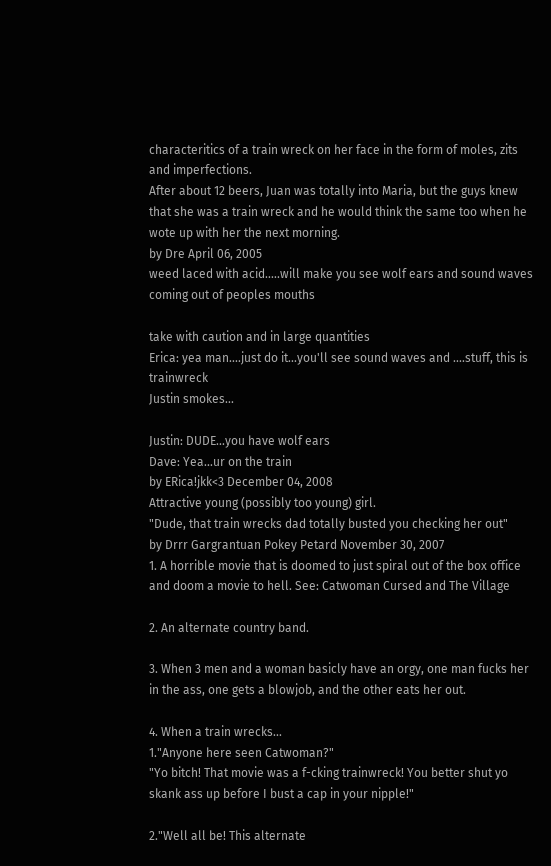characteritics of a train wreck on her face in the form of moles, zits and imperfections.
After about 12 beers, Juan was totally into Maria, but the guys knew
that she was a train wreck and he would think the same too when he wote up with her the next morning.
by Dre April 06, 2005
weed laced with acid.....will make you see wolf ears and sound waves coming out of peoples mouths

take with caution and in large quantities
Erica: yea man....just do it...you'll see sound waves and ....stuff, this is trainwreck
Justin smokes...

Justin: DUDE...you have wolf ears
Dave: Yea...ur on the train
by ERica!jkk<3 December 04, 2008
Attractive young (possibly too young) girl.
"Dude, that train wrecks dad totally busted you checking her out"
by Drrr Gargrantuan Pokey Petard November 30, 2007
1. A horrible movie that is doomed to just spiral out of the box office and doom a movie to hell. See: Catwoman Cursed and The Village

2. An alternate country band.

3. When 3 men and a woman basicly have an orgy, one man fucks her in the ass, one gets a blowjob, and the other eats her out.

4. When a train wrecks...
1."Anyone here seen Catwoman?"
"Yo bitch! That movie was a f-cking trainwreck! You better shut yo skank ass up before I bust a cap in your nipple!"

2."Well all be! This alternate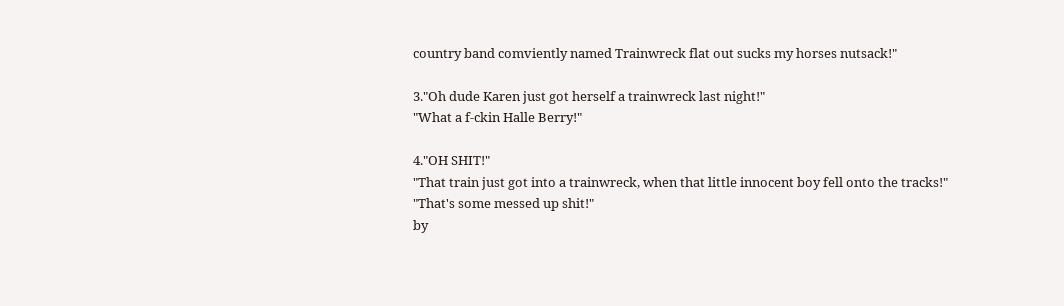country band comviently named Trainwreck flat out sucks my horses nutsack!"

3."Oh dude Karen just got herself a trainwreck last night!"
"What a f-ckin Halle Berry!"

4."OH SHIT!"
"That train just got into a trainwreck, when that little innocent boy fell onto the tracks!"
"That's some messed up shit!"
by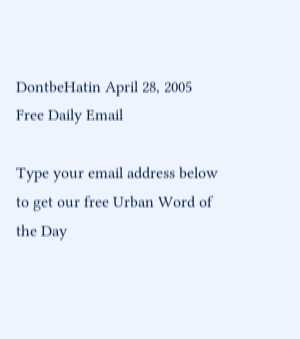DontbeHatin April 28, 2005
Free Daily Email

Type your email address below to get our free Urban Word of the Day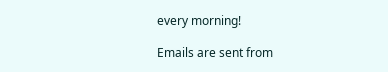every morning!

Emails are sent from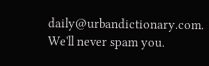daily@urbandictionary.com. We'll never spam you.